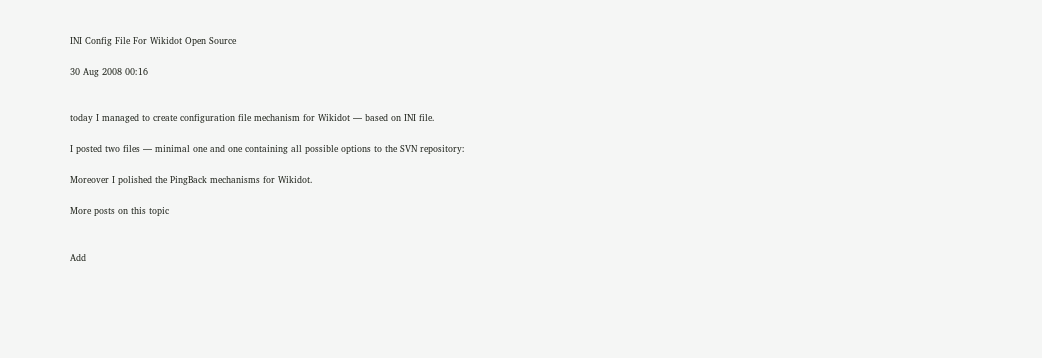INI Config File For Wikidot Open Source

30 Aug 2008 00:16


today I managed to create configuration file mechanism for Wikidot — based on INI file.

I posted two files — minimal one and one containing all possible options to the SVN repository:

Moreover I polished the PingBack mechanisms for Wikidot.

More posts on this topic


Add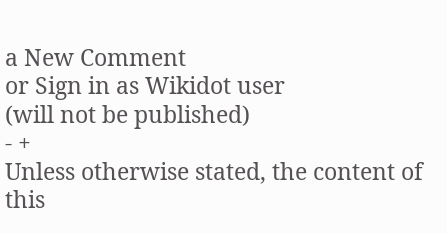a New Comment
or Sign in as Wikidot user
(will not be published)
- +
Unless otherwise stated, the content of this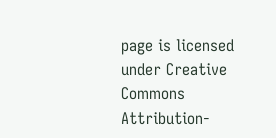page is licensed under Creative Commons Attribution-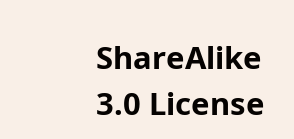ShareAlike 3.0 License